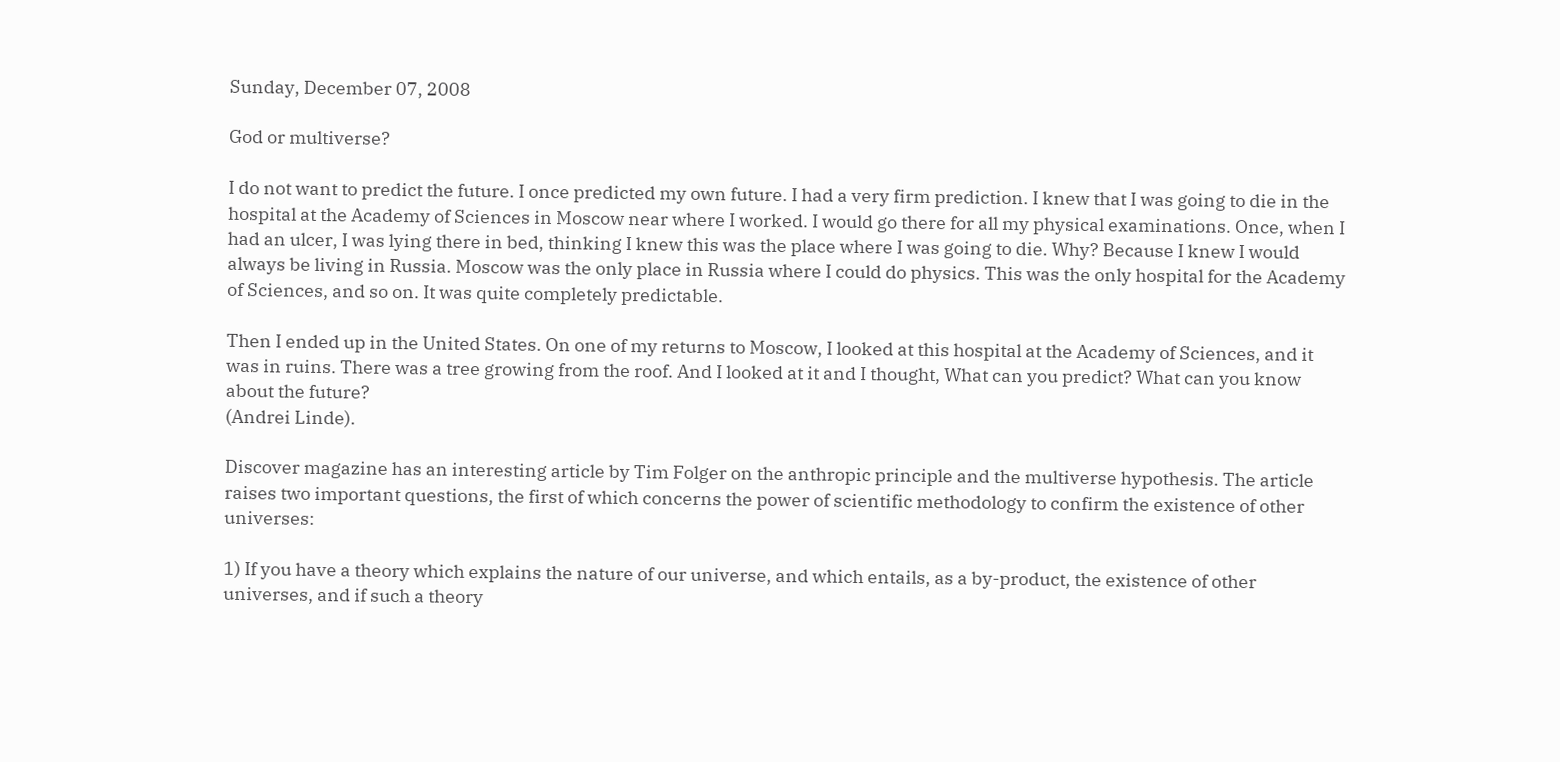Sunday, December 07, 2008

God or multiverse?

I do not want to predict the future. I once predicted my own future. I had a very firm prediction. I knew that I was going to die in the hospital at the Academy of Sciences in Moscow near where I worked. I would go there for all my physical examinations. Once, when I had an ulcer, I was lying there in bed, thinking I knew this was the place where I was going to die. Why? Because I knew I would always be living in Russia. Moscow was the only place in Russia where I could do physics. This was the only hospital for the Academy of Sciences, and so on. It was quite completely predictable.

Then I ended up in the United States. On one of my returns to Moscow, I looked at this hospital at the Academy of Sciences, and it was in ruins. There was a tree growing from the roof. And I looked at it and I thought, What can you predict? What can you know about the future?
(Andrei Linde).

Discover magazine has an interesting article by Tim Folger on the anthropic principle and the multiverse hypothesis. The article raises two important questions, the first of which concerns the power of scientific methodology to confirm the existence of other universes:

1) If you have a theory which explains the nature of our universe, and which entails, as a by-product, the existence of other universes, and if such a theory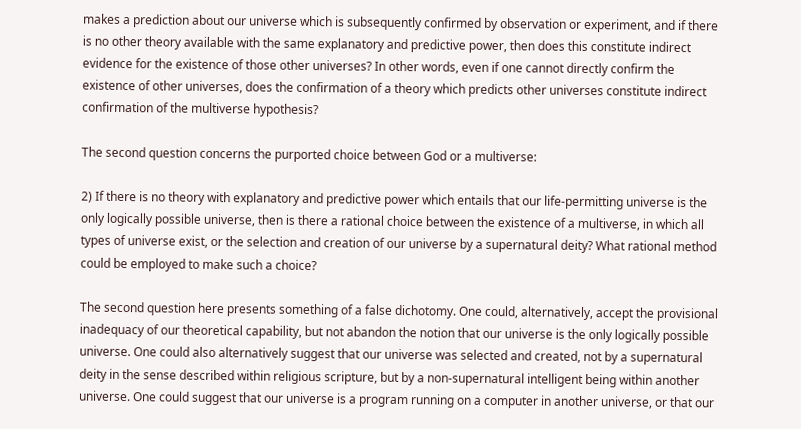makes a prediction about our universe which is subsequently confirmed by observation or experiment, and if there is no other theory available with the same explanatory and predictive power, then does this constitute indirect evidence for the existence of those other universes? In other words, even if one cannot directly confirm the existence of other universes, does the confirmation of a theory which predicts other universes constitute indirect confirmation of the multiverse hypothesis?

The second question concerns the purported choice between God or a multiverse:

2) If there is no theory with explanatory and predictive power which entails that our life-permitting universe is the only logically possible universe, then is there a rational choice between the existence of a multiverse, in which all types of universe exist, or the selection and creation of our universe by a supernatural deity? What rational method could be employed to make such a choice?

The second question here presents something of a false dichotomy. One could, alternatively, accept the provisional inadequacy of our theoretical capability, but not abandon the notion that our universe is the only logically possible universe. One could also alternatively suggest that our universe was selected and created, not by a supernatural deity in the sense described within religious scripture, but by a non-supernatural intelligent being within another universe. One could suggest that our universe is a program running on a computer in another universe, or that our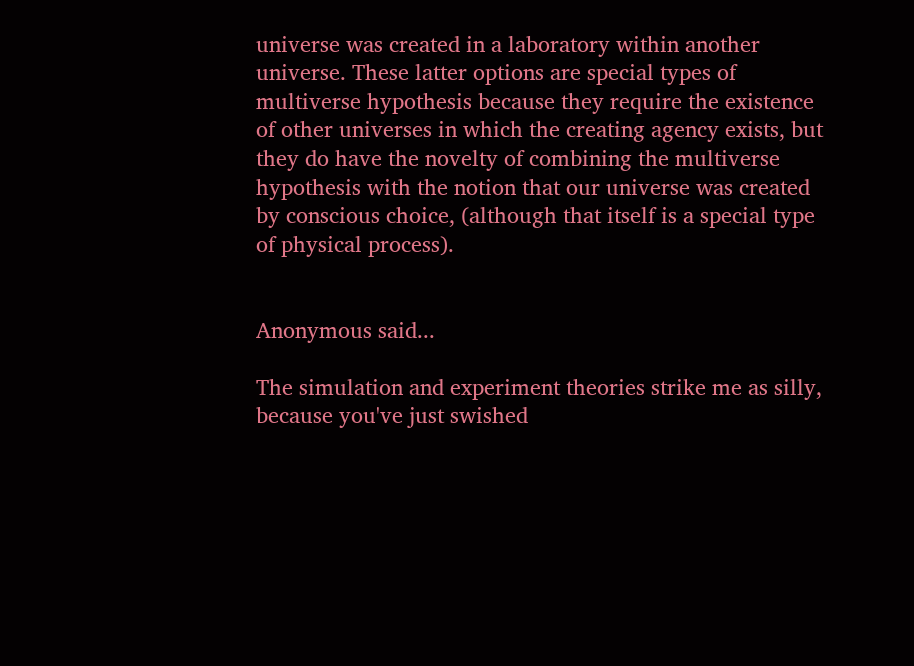universe was created in a laboratory within another universe. These latter options are special types of multiverse hypothesis because they require the existence of other universes in which the creating agency exists, but they do have the novelty of combining the multiverse hypothesis with the notion that our universe was created by conscious choice, (although that itself is a special type of physical process).


Anonymous said...

The simulation and experiment theories strike me as silly, because you've just swished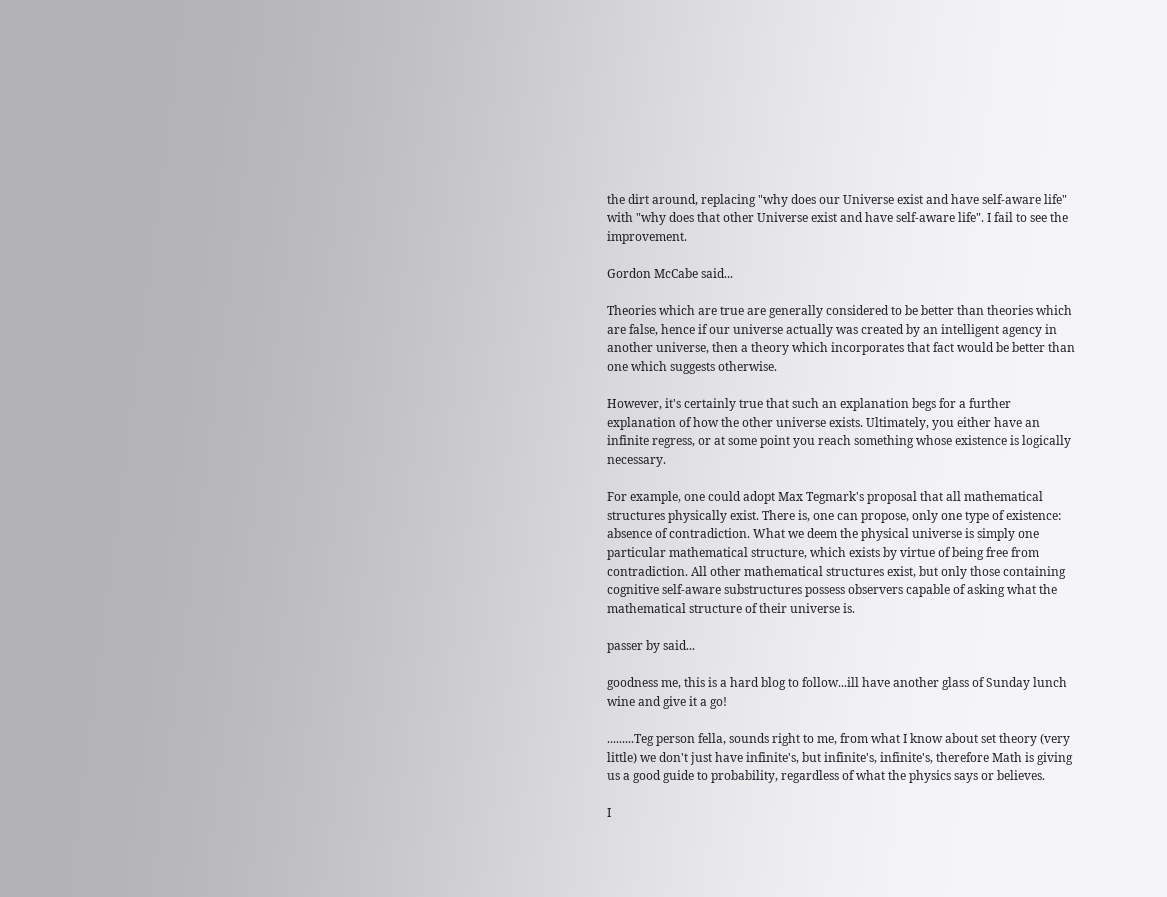the dirt around, replacing "why does our Universe exist and have self-aware life" with "why does that other Universe exist and have self-aware life". I fail to see the improvement.

Gordon McCabe said...

Theories which are true are generally considered to be better than theories which are false, hence if our universe actually was created by an intelligent agency in another universe, then a theory which incorporates that fact would be better than one which suggests otherwise.

However, it's certainly true that such an explanation begs for a further explanation of how the other universe exists. Ultimately, you either have an infinite regress, or at some point you reach something whose existence is logically necessary.

For example, one could adopt Max Tegmark's proposal that all mathematical structures physically exist. There is, one can propose, only one type of existence: absence of contradiction. What we deem the physical universe is simply one particular mathematical structure, which exists by virtue of being free from contradiction. All other mathematical structures exist, but only those containing cognitive self-aware substructures possess observers capable of asking what the mathematical structure of their universe is.

passer by said...

goodness me, this is a hard blog to follow...ill have another glass of Sunday lunch wine and give it a go!

.........Teg person fella, sounds right to me, from what I know about set theory (very little) we don't just have infinite's, but infinite's, infinite's, therefore Math is giving us a good guide to probability, regardless of what the physics says or believes.

I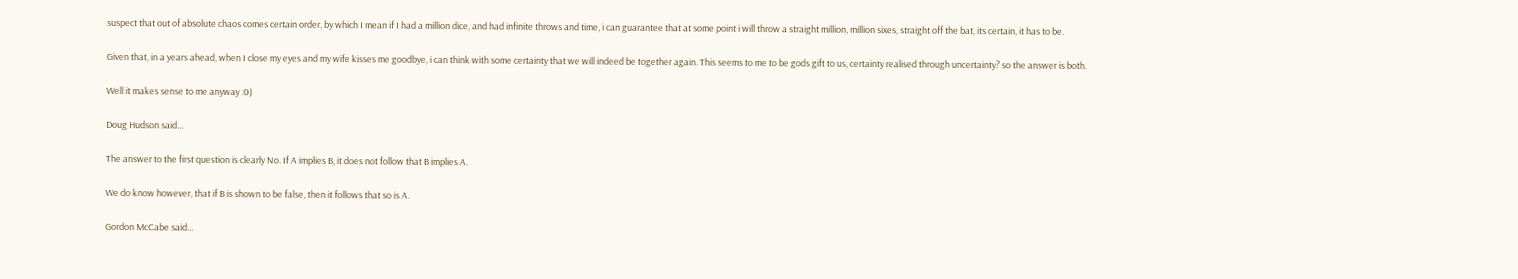suspect that out of absolute chaos comes certain order, by which I mean if I had a million dice, and had infinite throws and time, i can guarantee that at some point i will throw a straight million, million sixes, straight off the bat, its certain, it has to be.

Given that, in a years ahead, when I close my eyes and my wife kisses me goodbye, i can think with some certainty that we will indeed be together again. This seems to me to be gods gift to us, certainty realised through uncertainty? so the answer is both.

Well it makes sense to me anyway :0)

Doug Hudson said...

The answer to the first question is clearly No. If A implies B, it does not follow that B implies A.

We do know however, that if B is shown to be false, then it follows that so is A.

Gordon McCabe said...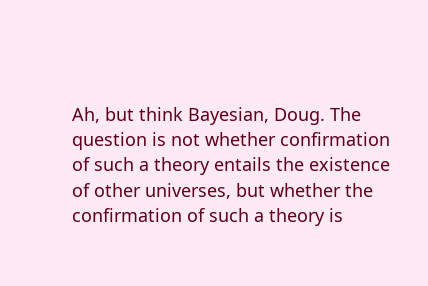Ah, but think Bayesian, Doug. The question is not whether confirmation of such a theory entails the existence of other universes, but whether the confirmation of such a theory is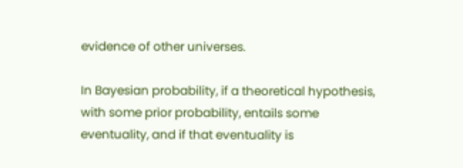evidence of other universes.

In Bayesian probability, if a theoretical hypothesis, with some prior probability, entails some eventuality, and if that eventuality is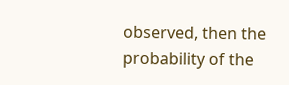observed, then the probability of the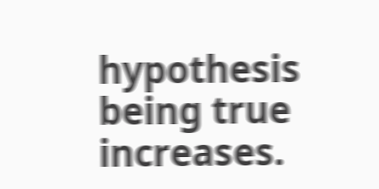hypothesis being true increases.